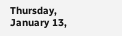Thursday, January 13,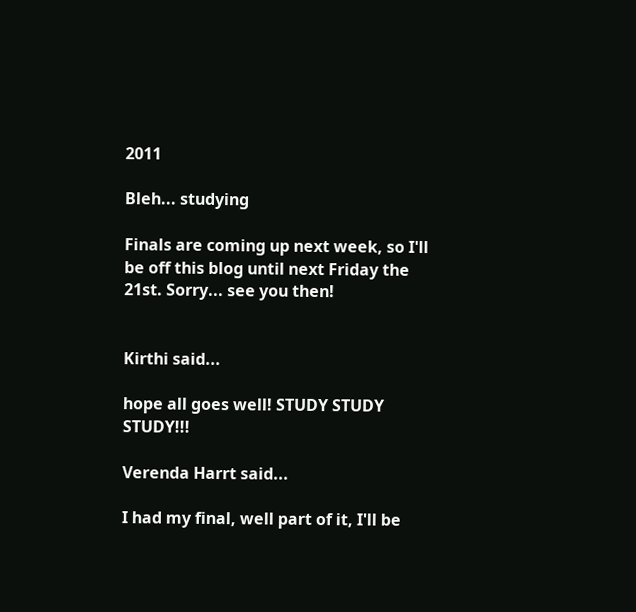2011

Bleh... studying

Finals are coming up next week, so I'll be off this blog until next Friday the 21st. Sorry... see you then!


Kirthi said...

hope all goes well! STUDY STUDY STUDY!!!

Verenda Harrt said...

I had my final, well part of it, I'll be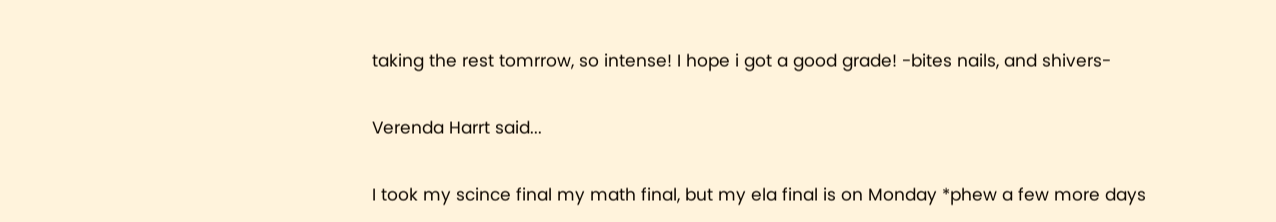taking the rest tomrrow, so intense! I hope i got a good grade! -bites nails, and shivers-

Verenda Harrt said...

I took my scince final my math final, but my ela final is on Monday *phew a few more days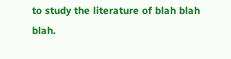to study the literature of blah blah blah.